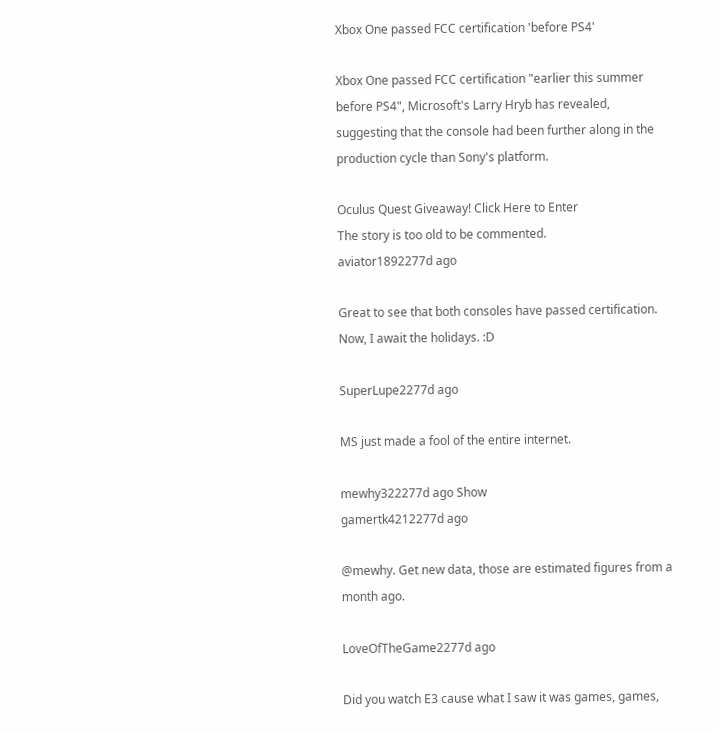Xbox One passed FCC certification 'before PS4'

Xbox One passed FCC certification "earlier this summer before PS4", Microsoft's Larry Hryb has revealed, suggesting that the console had been further along in the production cycle than Sony's platform.

Oculus Quest Giveaway! Click Here to Enter
The story is too old to be commented.
aviator1892277d ago

Great to see that both consoles have passed certification.
Now, I await the holidays. :D

SuperLupe2277d ago

MS just made a fool of the entire internet.

mewhy322277d ago Show
gamertk4212277d ago

@mewhy. Get new data, those are estimated figures from a month ago.

LoveOfTheGame2277d ago

Did you watch E3 cause what I saw it was games, games,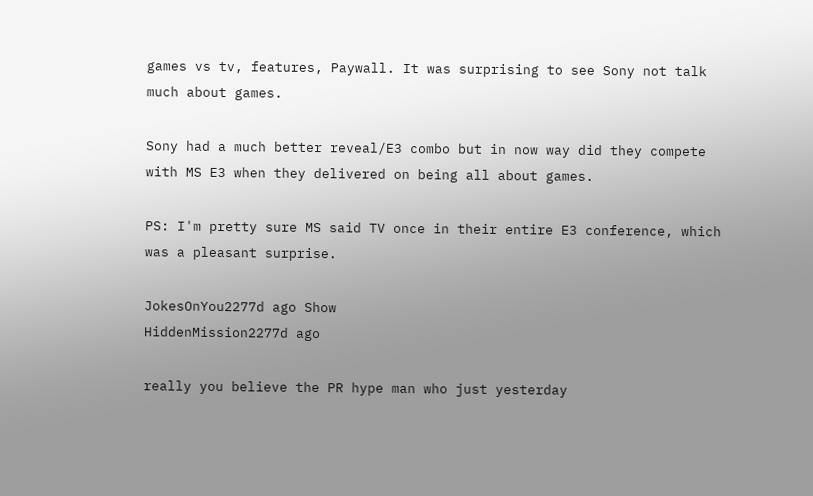games vs tv, features, Paywall. It was surprising to see Sony not talk much about games.

Sony had a much better reveal/E3 combo but in now way did they compete with MS E3 when they delivered on being all about games.

PS: I'm pretty sure MS said TV once in their entire E3 conference, which was a pleasant surprise.

JokesOnYou2277d ago Show
HiddenMission2277d ago

really you believe the PR hype man who just yesterday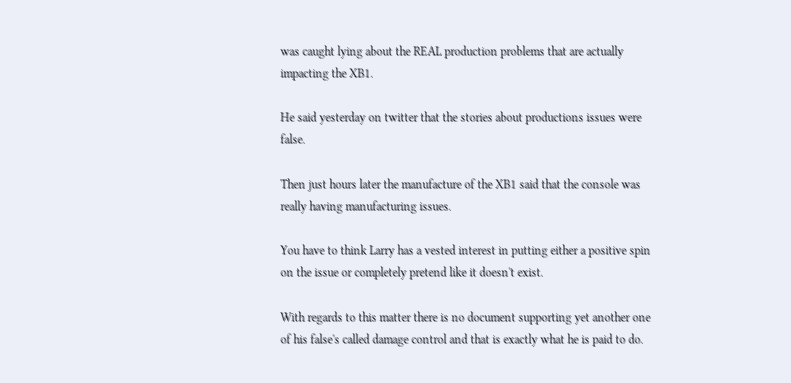was caught lying about the REAL production problems that are actually impacting the XB1.

He said yesterday on twitter that the stories about productions issues were false.

Then just hours later the manufacture of the XB1 said that the console was really having manufacturing issues.

You have to think Larry has a vested interest in putting either a positive spin on the issue or completely pretend like it doesn't exist.

With regards to this matter there is no document supporting yet another one of his false's called damage control and that is exactly what he is paid to do.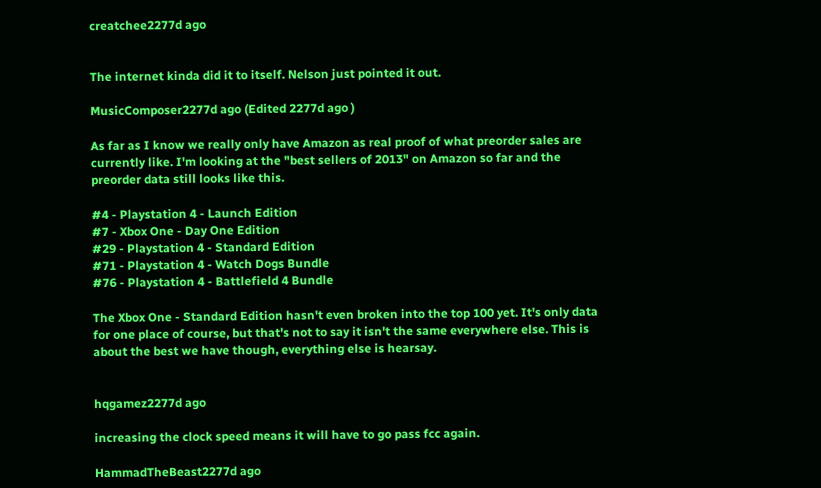creatchee2277d ago


The internet kinda did it to itself. Nelson just pointed it out.

MusicComposer2277d ago (Edited 2277d ago )

As far as I know we really only have Amazon as real proof of what preorder sales are currently like. I'm looking at the "best sellers of 2013" on Amazon so far and the preorder data still looks like this.

#4 - Playstation 4 - Launch Edition
#7 - Xbox One - Day One Edition
#29 - Playstation 4 - Standard Edition
#71 - Playstation 4 - Watch Dogs Bundle
#76 - Playstation 4 - Battlefield 4 Bundle

The Xbox One - Standard Edition hasn't even broken into the top 100 yet. It's only data for one place of course, but that's not to say it isn't the same everywhere else. This is about the best we have though, everything else is hearsay.


hqgamez2277d ago

increasing the clock speed means it will have to go pass fcc again.

HammadTheBeast2277d ago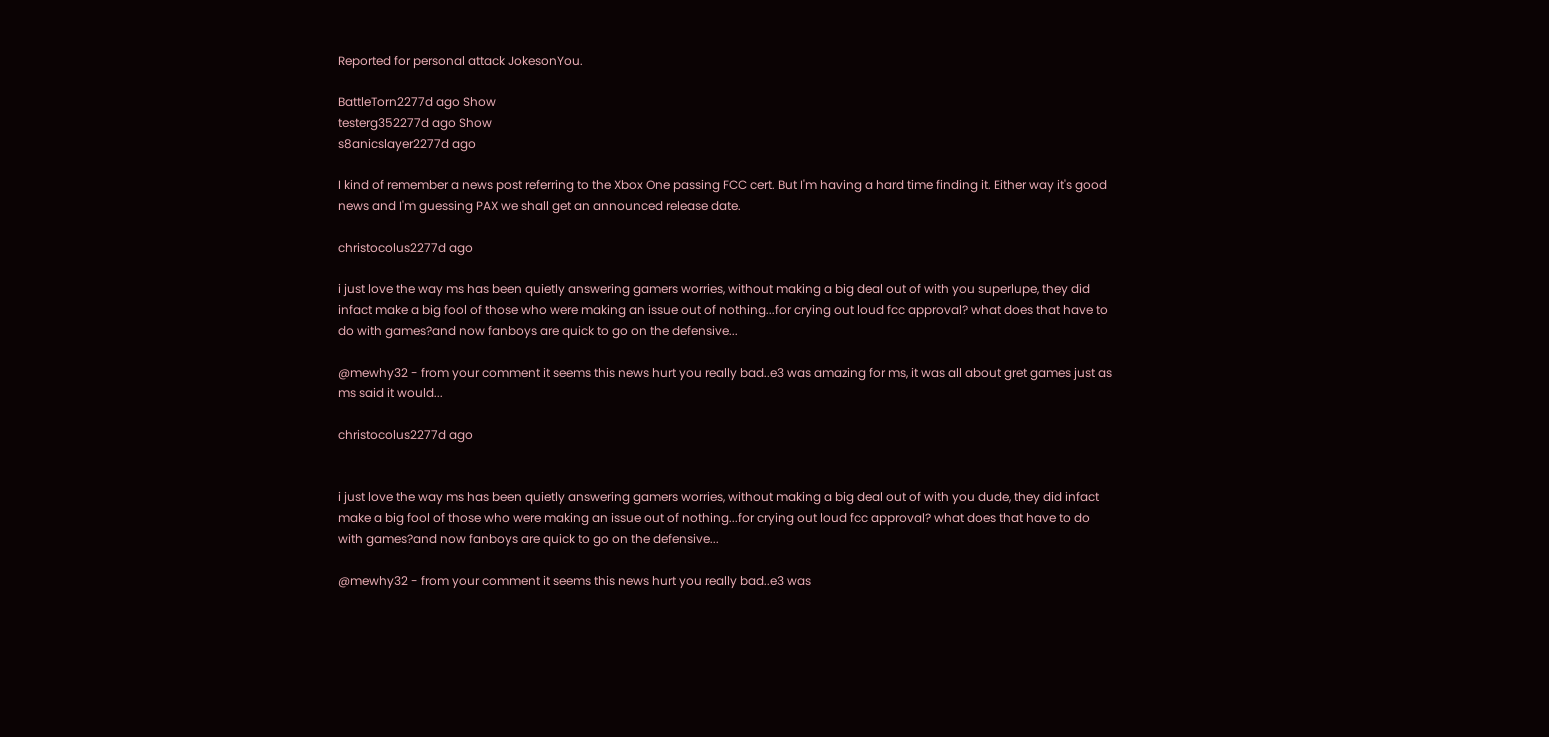Reported for personal attack JokesonYou.

BattleTorn2277d ago Show
testerg352277d ago Show
s8anicslayer2277d ago

I kind of remember a news post referring to the Xbox One passing FCC cert. But I'm having a hard time finding it. Either way it's good news and I'm guessing PAX we shall get an announced release date.

christocolus2277d ago

i just love the way ms has been quietly answering gamers worries, without making a big deal out of with you superlupe, they did infact make a big fool of those who were making an issue out of nothing...for crying out loud fcc approval? what does that have to do with games?and now fanboys are quick to go on the defensive...

@mewhy32 - from your comment it seems this news hurt you really bad..e3 was amazing for ms, it was all about gret games just as ms said it would...

christocolus2277d ago


i just love the way ms has been quietly answering gamers worries, without making a big deal out of with you dude, they did infact make a big fool of those who were making an issue out of nothing...for crying out loud fcc approval? what does that have to do with games?and now fanboys are quick to go on the defensive...

@mewhy32 - from your comment it seems this news hurt you really bad..e3 was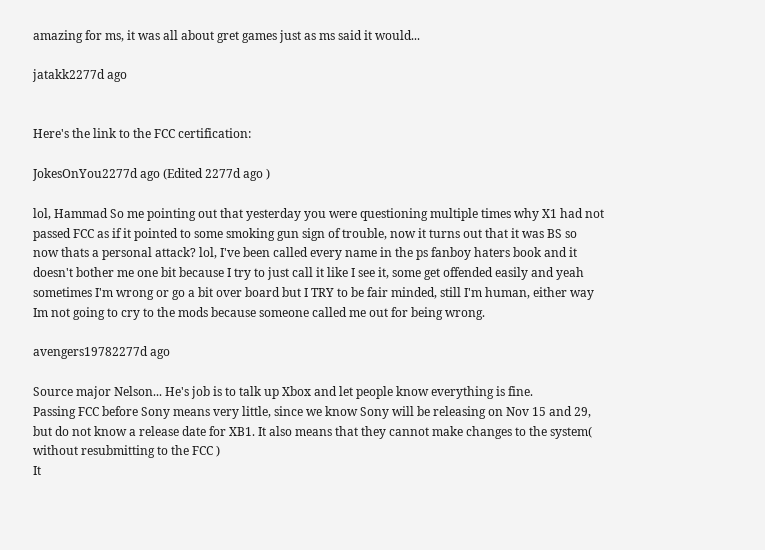amazing for ms, it was all about gret games just as ms said it would...

jatakk2277d ago


Here's the link to the FCC certification:

JokesOnYou2277d ago (Edited 2277d ago )

lol, Hammad So me pointing out that yesterday you were questioning multiple times why X1 had not passed FCC as if it pointed to some smoking gun sign of trouble, now it turns out that it was BS so now thats a personal attack? lol, I've been called every name in the ps fanboy haters book and it doesn't bother me one bit because I try to just call it like I see it, some get offended easily and yeah sometimes I'm wrong or go a bit over board but I TRY to be fair minded, still I'm human, either way Im not going to cry to the mods because someone called me out for being wrong.

avengers19782277d ago

Source major Nelson... He's job is to talk up Xbox and let people know everything is fine.
Passing FCC before Sony means very little, since we know Sony will be releasing on Nov 15 and 29, but do not know a release date for XB1. It also means that they cannot make changes to the system( without resubmitting to the FCC )
It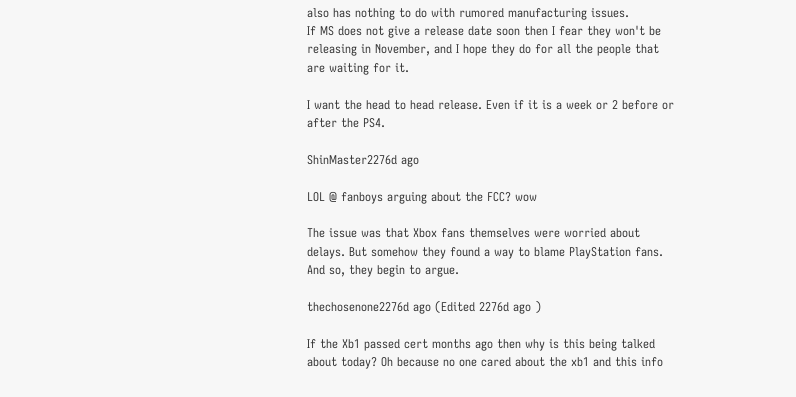also has nothing to do with rumored manufacturing issues.
If MS does not give a release date soon then I fear they won't be releasing in November, and I hope they do for all the people that are waiting for it.

I want the head to head release. Even if it is a week or 2 before or after the PS4.

ShinMaster2276d ago

LOL @ fanboys arguing about the FCC? wow

The issue was that Xbox fans themselves were worried about delays. But somehow they found a way to blame PlayStation fans. And so, they begin to argue.

thechosenone2276d ago (Edited 2276d ago )

If the Xb1 passed cert months ago then why is this being talked about today? Oh because no one cared about the xb1 and this info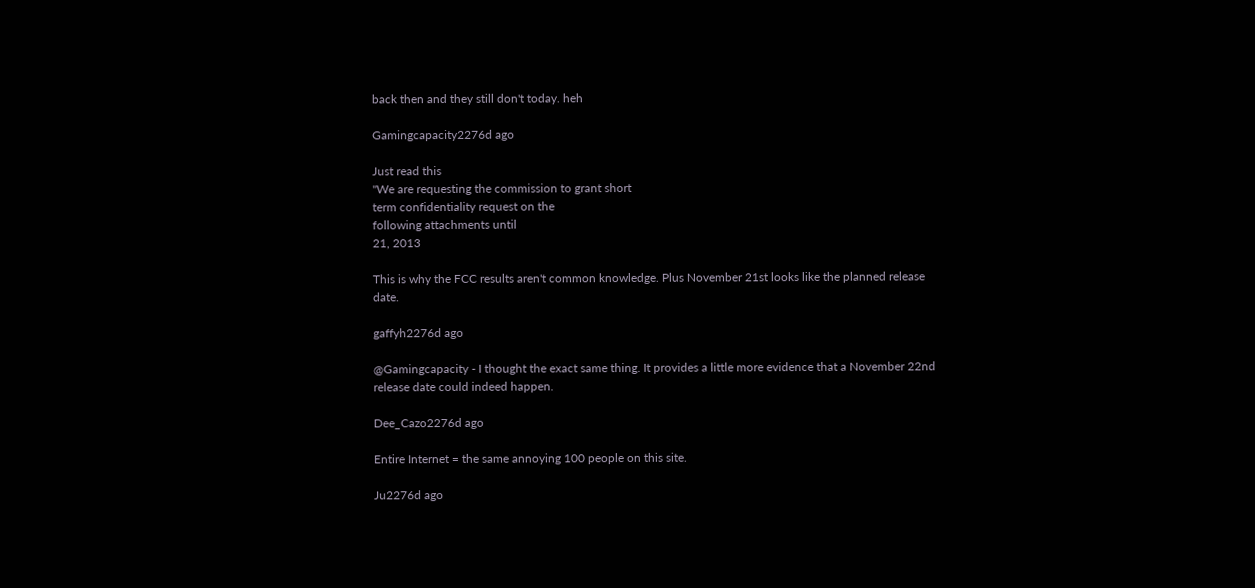back then and they still don't today. heh

Gamingcapacity2276d ago

Just read this
"We are requesting the commission to grant short
term confidentiality request on the
following attachments until
21, 2013

This is why the FCC results aren't common knowledge. Plus November 21st looks like the planned release date.

gaffyh2276d ago

@Gamingcapacity - I thought the exact same thing. It provides a little more evidence that a November 22nd release date could indeed happen.

Dee_Cazo2276d ago

Entire Internet = the same annoying 100 people on this site.

Ju2276d ago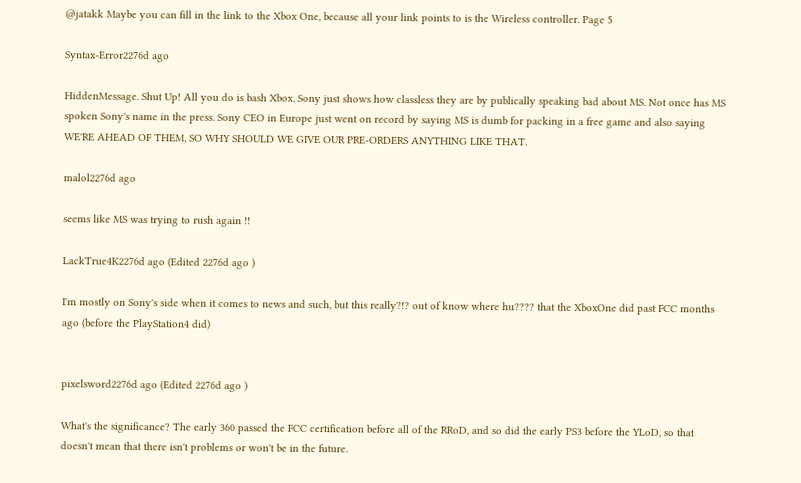@jatakk Maybe you can fill in the link to the Xbox One, because all your link points to is the Wireless controller. Page 5

Syntax-Error2276d ago

HiddenMessage. Shut Up! All you do is bash Xbox. Sony just shows how classless they are by publically speaking bad about MS. Not once has MS spoken Sony's name in the press. Sony CEO in Europe just went on record by saying MS is dumb for packing in a free game and also saying WE'RE AHEAD OF THEM, SO WHY SHOULD WE GIVE OUR PRE-ORDERS ANYTHING LIKE THAT.

malol2276d ago

seems like MS was trying to rush again !!

LackTrue4K2276d ago (Edited 2276d ago )

I'm mostly on Sony's side when it comes to news and such, but this really?!? out of know where hu???? that the XboxOne did past FCC months ago (before the PlayStation4 did)


pixelsword2276d ago (Edited 2276d ago )

What's the significance? The early 360 passed the FCC certification before all of the RRoD, and so did the early PS3 before the YLoD, so that doesn't mean that there isn't problems or won't be in the future.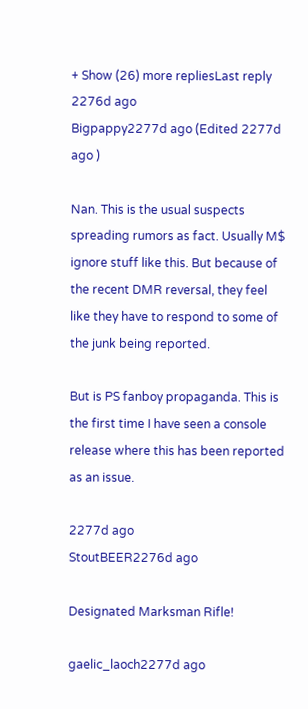+ Show (26) more repliesLast reply 2276d ago
Bigpappy2277d ago (Edited 2277d ago )

Nan. This is the usual suspects spreading rumors as fact. Usually M$ ignore stuff like this. But because of the recent DMR reversal, they feel like they have to respond to some of the junk being reported.

But is PS fanboy propaganda. This is the first time I have seen a console release where this has been reported as an issue.

2277d ago
StoutBEER2276d ago

Designated Marksman Rifle!

gaelic_laoch2277d ago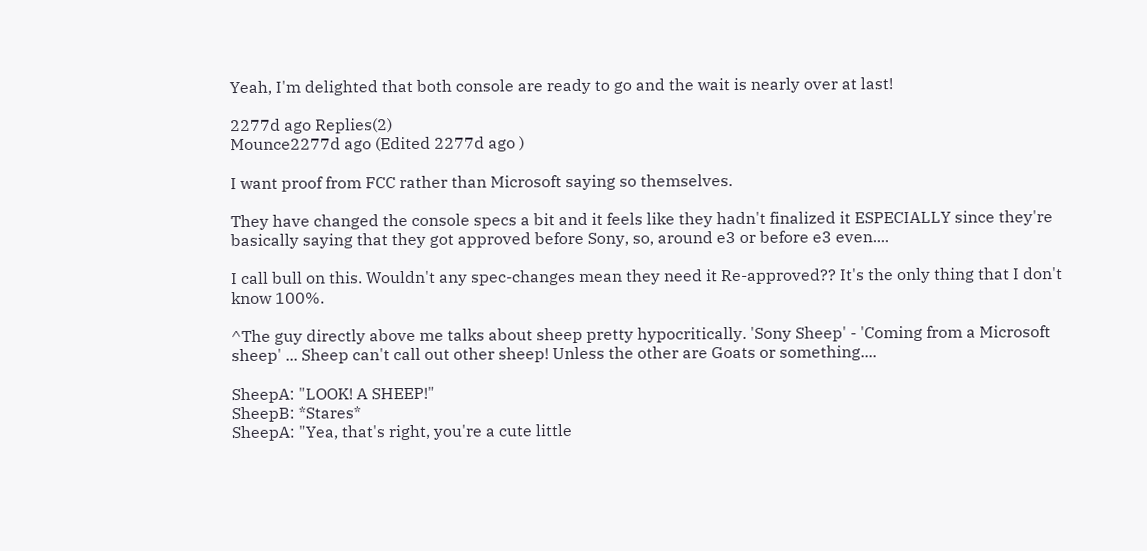Yeah, I'm delighted that both console are ready to go and the wait is nearly over at last!

2277d ago Replies(2)
Mounce2277d ago (Edited 2277d ago )

I want proof from FCC rather than Microsoft saying so themselves.

They have changed the console specs a bit and it feels like they hadn't finalized it ESPECIALLY since they're basically saying that they got approved before Sony, so, around e3 or before e3 even....

I call bull on this. Wouldn't any spec-changes mean they need it Re-approved?? It's the only thing that I don't know 100%.

^The guy directly above me talks about sheep pretty hypocritically. 'Sony Sheep' - 'Coming from a Microsoft sheep' ... Sheep can't call out other sheep! Unless the other are Goats or something....

SheepA: "LOOK! A SHEEP!"
SheepB: *Stares*
SheepA: "Yea, that's right, you're a cute little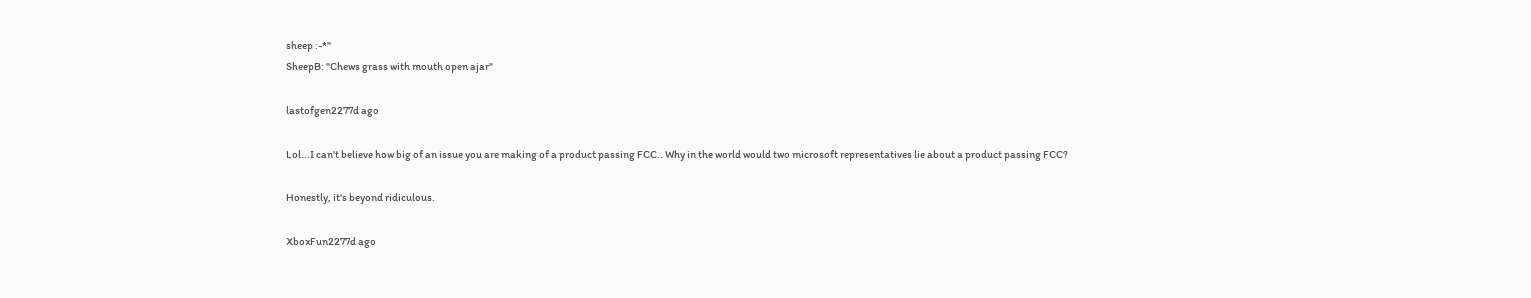sheep :-*"
SheepB: "Chews grass with mouth open ajar"

lastofgen2277d ago

Lol...I can't believe how big of an issue you are making of a product passing FCC.. Why in the world would two microsoft representatives lie about a product passing FCC?

Honestly, it's beyond ridiculous.

XboxFun2277d ago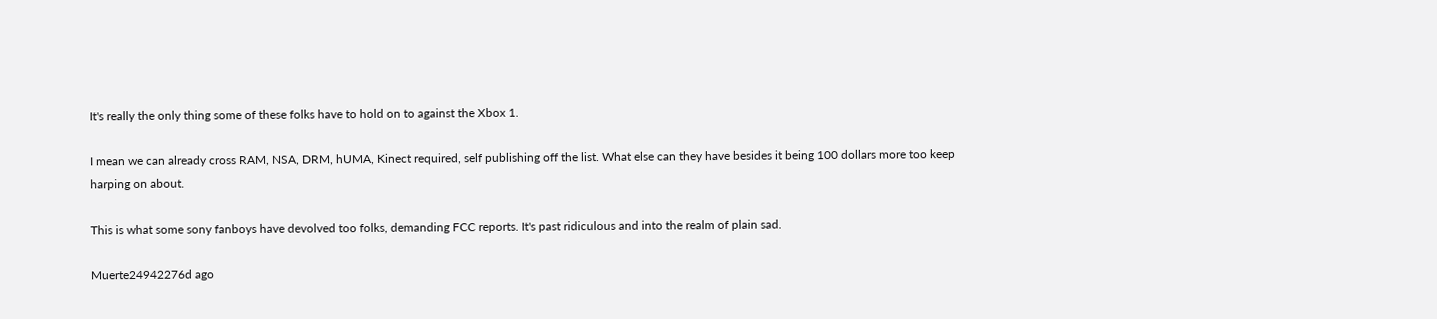It's really the only thing some of these folks have to hold on to against the Xbox 1.

I mean we can already cross RAM, NSA, DRM, hUMA, Kinect required, self publishing off the list. What else can they have besides it being 100 dollars more too keep harping on about.

This is what some sony fanboys have devolved too folks, demanding FCC reports. It's past ridiculous and into the realm of plain sad.

Muerte24942276d ago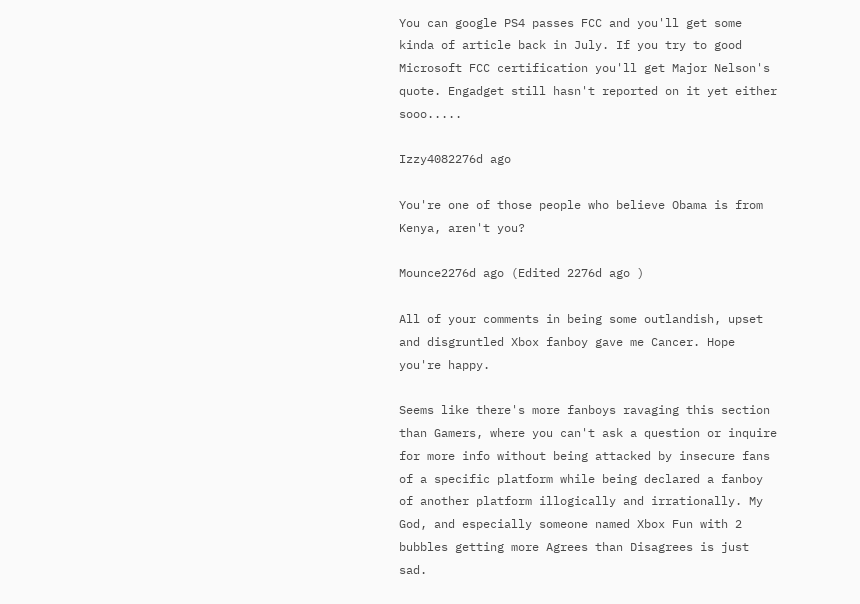You can google PS4 passes FCC and you'll get some kinda of article back in July. If you try to good Microsoft FCC certification you'll get Major Nelson's quote. Engadget still hasn't reported on it yet either sooo.....

Izzy4082276d ago

You're one of those people who believe Obama is from Kenya, aren't you?

Mounce2276d ago (Edited 2276d ago )

All of your comments in being some outlandish, upset and disgruntled Xbox fanboy gave me Cancer. Hope you're happy.

Seems like there's more fanboys ravaging this section than Gamers, where you can't ask a question or inquire for more info without being attacked by insecure fans of a specific platform while being declared a fanboy of another platform illogically and irrationally. My God, and especially someone named Xbox Fun with 2 bubbles getting more Agrees than Disagrees is just sad.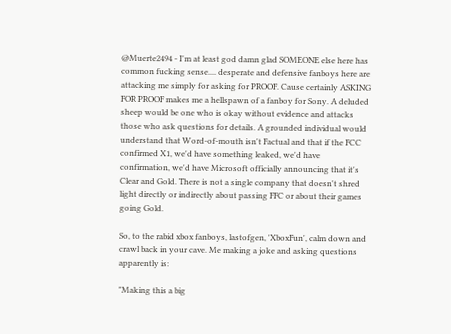@Muerte2494 - I'm at least god damn glad SOMEONE else here has common fucking sense.... desperate and defensive fanboys here are attacking me simply for asking for PROOF. Cause certainly ASKING FOR PROOF makes me a hellspawn of a fanboy for Sony. A deluded sheep would be one who is okay without evidence and attacks those who ask questions for details. A grounded individual would understand that Word-of-mouth isn't Factual and that if the FCC confirmed X1, we'd have something leaked, we'd have confirmation, we'd have Microsoft officially announcing that it's Clear and Gold. There is not a single company that doesn't shred light directly or indirectly about passing FFC or about their games going Gold.

So, to the rabid xbox fanboys, lastofgen, 'XboxFun', calm down and crawl back in your cave. Me making a joke and asking questions apparently is:

"Making this a big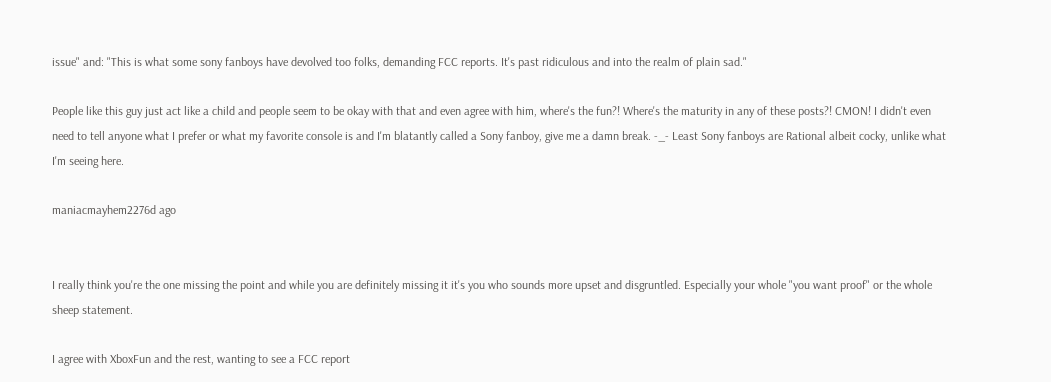issue" and: "This is what some sony fanboys have devolved too folks, demanding FCC reports. It's past ridiculous and into the realm of plain sad."

People like this guy just act like a child and people seem to be okay with that and even agree with him, where's the fun?! Where's the maturity in any of these posts?! CMON! I didn't even need to tell anyone what I prefer or what my favorite console is and I'm blatantly called a Sony fanboy, give me a damn break. -_- Least Sony fanboys are Rational albeit cocky, unlike what I'm seeing here.

maniacmayhem2276d ago


I really think you're the one missing the point and while you are definitely missing it it's you who sounds more upset and disgruntled. Especially your whole "you want proof" or the whole sheep statement.

I agree with XboxFun and the rest, wanting to see a FCC report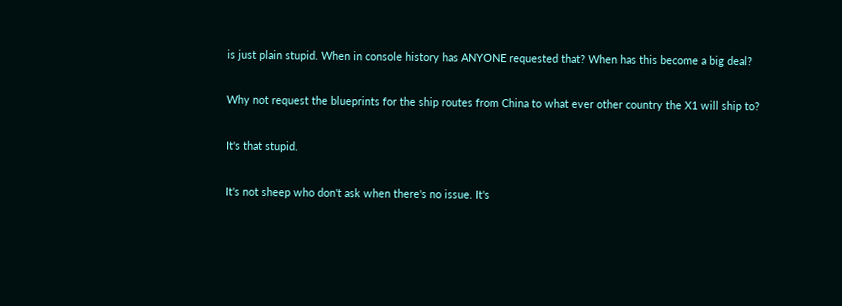is just plain stupid. When in console history has ANYONE requested that? When has this become a big deal?

Why not request the blueprints for the ship routes from China to what ever other country the X1 will ship to?

It's that stupid.

It's not sheep who don't ask when there's no issue. It's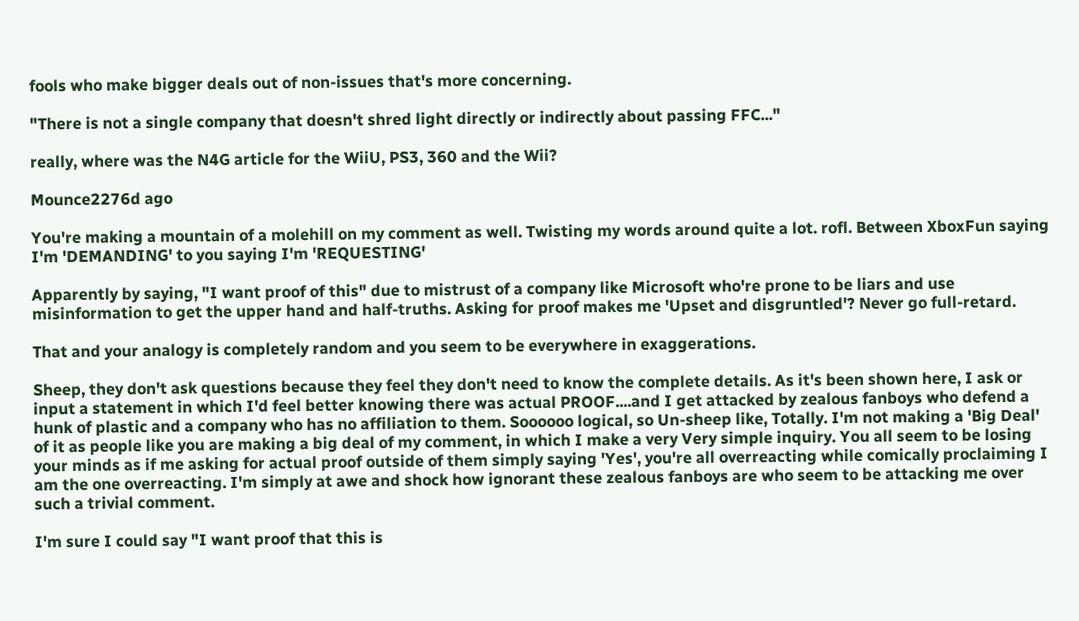fools who make bigger deals out of non-issues that's more concerning.

"There is not a single company that doesn't shred light directly or indirectly about passing FFC..."

really, where was the N4G article for the WiiU, PS3, 360 and the Wii?

Mounce2276d ago

You're making a mountain of a molehill on my comment as well. Twisting my words around quite a lot. rofl. Between XboxFun saying I'm 'DEMANDING' to you saying I'm 'REQUESTING'

Apparently by saying, "I want proof of this" due to mistrust of a company like Microsoft who're prone to be liars and use misinformation to get the upper hand and half-truths. Asking for proof makes me 'Upset and disgruntled'? Never go full-retard.

That and your analogy is completely random and you seem to be everywhere in exaggerations.

Sheep, they don't ask questions because they feel they don't need to know the complete details. As it's been shown here, I ask or input a statement in which I'd feel better knowing there was actual PROOF....and I get attacked by zealous fanboys who defend a hunk of plastic and a company who has no affiliation to them. Soooooo logical, so Un-sheep like, Totally. I'm not making a 'Big Deal' of it as people like you are making a big deal of my comment, in which I make a very Very simple inquiry. You all seem to be losing your minds as if me asking for actual proof outside of them simply saying 'Yes', you're all overreacting while comically proclaiming I am the one overreacting. I'm simply at awe and shock how ignorant these zealous fanboys are who seem to be attacking me over such a trivial comment.

I'm sure I could say "I want proof that this is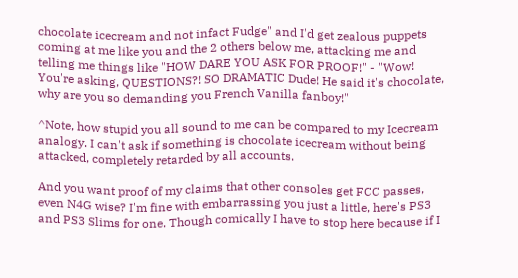chocolate icecream and not infact Fudge" and I'd get zealous puppets coming at me like you and the 2 others below me, attacking me and telling me things like "HOW DARE YOU ASK FOR PROOF!" - "Wow! You're asking, QUESTIONS?! SO DRAMATIC Dude! He said it's chocolate, why are you so demanding you French Vanilla fanboy!"

^Note, how stupid you all sound to me can be compared to my Icecream analogy. I can't ask if something is chocolate icecream without being attacked, completely retarded by all accounts.

And you want proof of my claims that other consoles get FCC passes, even N4G wise? I'm fine with embarrassing you just a little, here's PS3 and PS3 Slims for one. Though comically I have to stop here because if I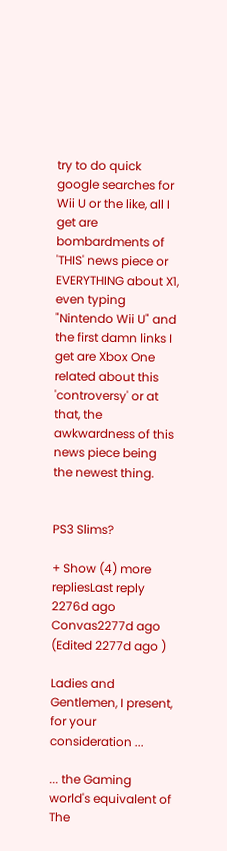try to do quick google searches for Wii U or the like, all I get are bombardments of 'THIS' news piece or EVERYTHING about X1, even typing "Nintendo Wii U" and the first damn links I get are Xbox One related about this 'controversy' or at that, the awkwardness of this news piece being the newest thing.


PS3 Slims?

+ Show (4) more repliesLast reply 2276d ago
Convas2277d ago (Edited 2277d ago )

Ladies and Gentlemen, I present, for your consideration ...

... the Gaming world's equivalent of The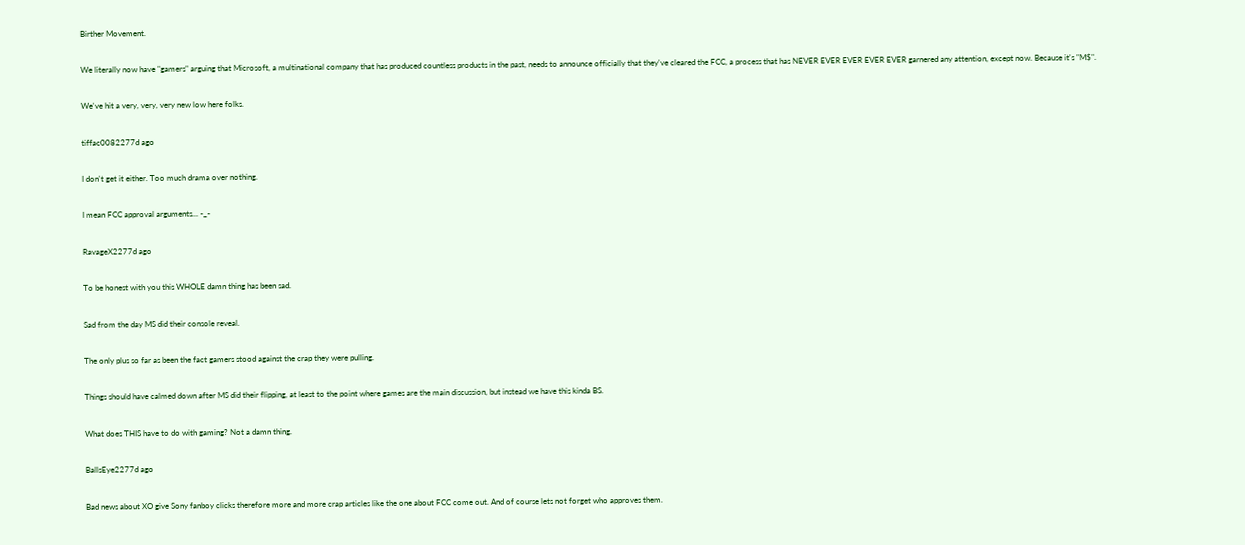Birther Movement.

We literally now have "gamers" arguing that Microsoft, a multinational company that has produced countless products in the past, needs to announce officially that they've cleared the FCC, a process that has NEVER EVER EVER EVER EVER garnered any attention, except now. Because it's "M$".

We've hit a very, very, very new low here folks.

tiffac0082277d ago

I don't get it either. Too much drama over nothing.

I mean FCC approval arguments... -_-

RavageX2277d ago

To be honest with you this WHOLE damn thing has been sad.

Sad from the day MS did their console reveal.

The only plus so far as been the fact gamers stood against the crap they were pulling.

Things should have calmed down after MS did their flipping, at least to the point where games are the main discussion, but instead we have this kinda BS.

What does THIS have to do with gaming? Not a damn thing.

BallsEye2277d ago

Bad news about XO give Sony fanboy clicks therefore more and more crap articles like the one about FCC come out. And of course lets not forget who approves them.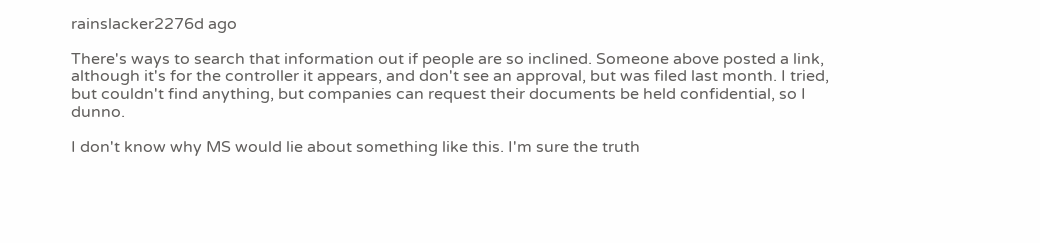rainslacker2276d ago

There's ways to search that information out if people are so inclined. Someone above posted a link, although it's for the controller it appears, and don't see an approval, but was filed last month. I tried, but couldn't find anything, but companies can request their documents be held confidential, so I dunno.

I don't know why MS would lie about something like this. I'm sure the truth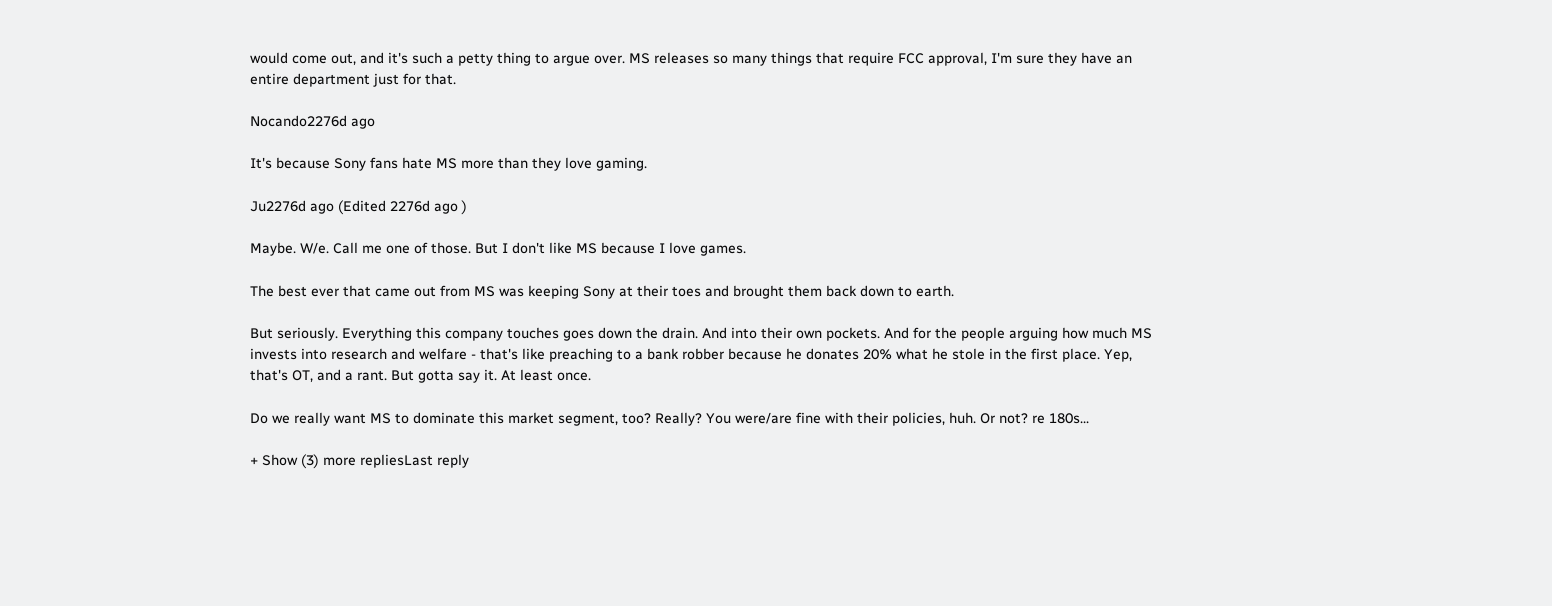would come out, and it's such a petty thing to argue over. MS releases so many things that require FCC approval, I'm sure they have an entire department just for that.

Nocando2276d ago

It's because Sony fans hate MS more than they love gaming.

Ju2276d ago (Edited 2276d ago )

Maybe. W/e. Call me one of those. But I don't like MS because I love games.

The best ever that came out from MS was keeping Sony at their toes and brought them back down to earth.

But seriously. Everything this company touches goes down the drain. And into their own pockets. And for the people arguing how much MS invests into research and welfare - that's like preaching to a bank robber because he donates 20% what he stole in the first place. Yep, that's OT, and a rant. But gotta say it. At least once.

Do we really want MS to dominate this market segment, too? Really? You were/are fine with their policies, huh. Or not? re 180s...

+ Show (3) more repliesLast reply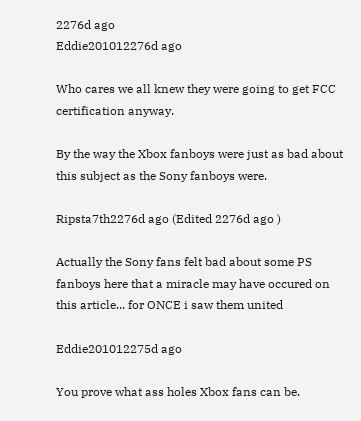2276d ago
Eddie201012276d ago

Who cares we all knew they were going to get FCC certification anyway.

By the way the Xbox fanboys were just as bad about this subject as the Sony fanboys were.

Ripsta7th2276d ago (Edited 2276d ago )

Actually the Sony fans felt bad about some PS fanboys here that a miracle may have occured on this article... for ONCE i saw them united

Eddie201012275d ago

You prove what ass holes Xbox fans can be.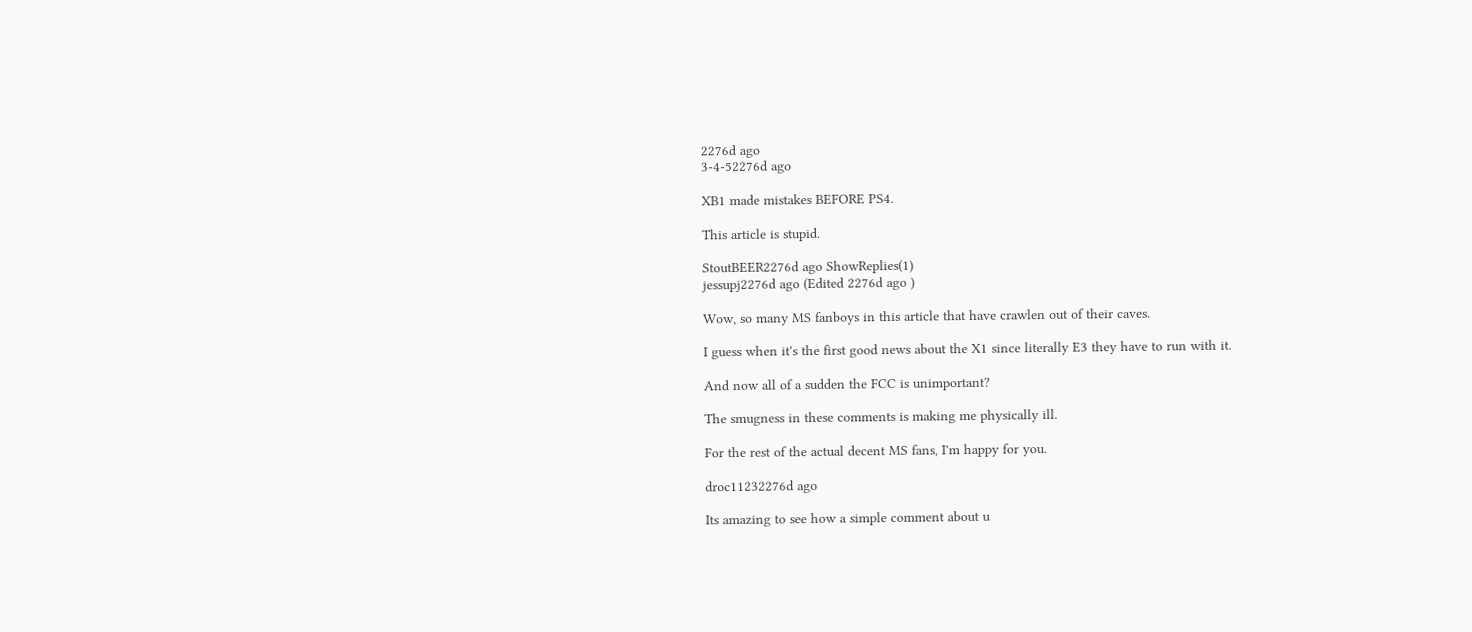2276d ago
3-4-52276d ago

XB1 made mistakes BEFORE PS4.

This article is stupid.

StoutBEER2276d ago ShowReplies(1)
jessupj2276d ago (Edited 2276d ago )

Wow, so many MS fanboys in this article that have crawlen out of their caves.

I guess when it's the first good news about the X1 since literally E3 they have to run with it.

And now all of a sudden the FCC is unimportant?

The smugness in these comments is making me physically ill.

For the rest of the actual decent MS fans, I'm happy for you.

droc11232276d ago

Its amazing to see how a simple comment about u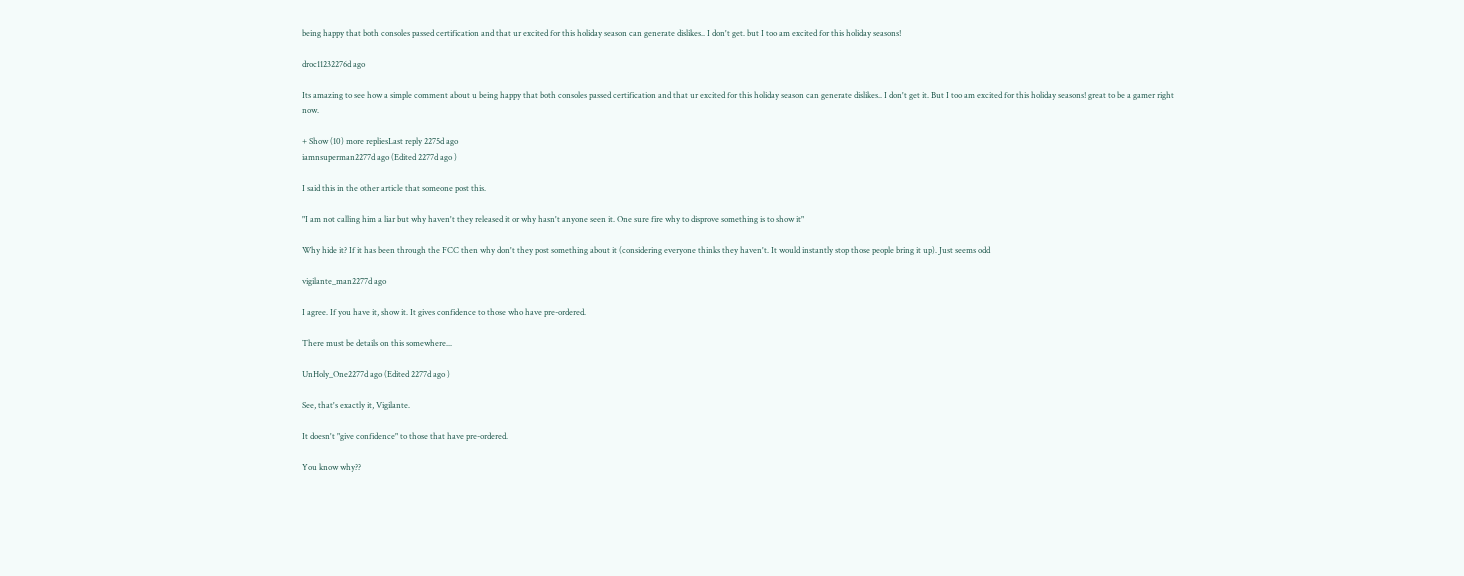being happy that both consoles passed certification and that ur excited for this holiday season can generate dislikes.. I don't get. but I too am excited for this holiday seasons!

droc11232276d ago

Its amazing to see how a simple comment about u being happy that both consoles passed certification and that ur excited for this holiday season can generate dislikes.. I don't get it. But I too am excited for this holiday seasons! great to be a gamer right now.

+ Show (10) more repliesLast reply 2275d ago
iamnsuperman2277d ago (Edited 2277d ago )

I said this in the other article that someone post this.

"I am not calling him a liar but why haven't they released it or why hasn't anyone seen it. One sure fire why to disprove something is to show it"

Why hide it? If it has been through the FCC then why don't they post something about it (considering everyone thinks they haven't. It would instantly stop those people bring it up). Just seems odd

vigilante_man2277d ago

I agree. If you have it, show it. It gives confidence to those who have pre-ordered.

There must be details on this somewhere...

UnHoly_One2277d ago (Edited 2277d ago )

See, that's exactly it, Vigilante.

It doesn't "give confidence" to those that have pre-ordered.

You know why??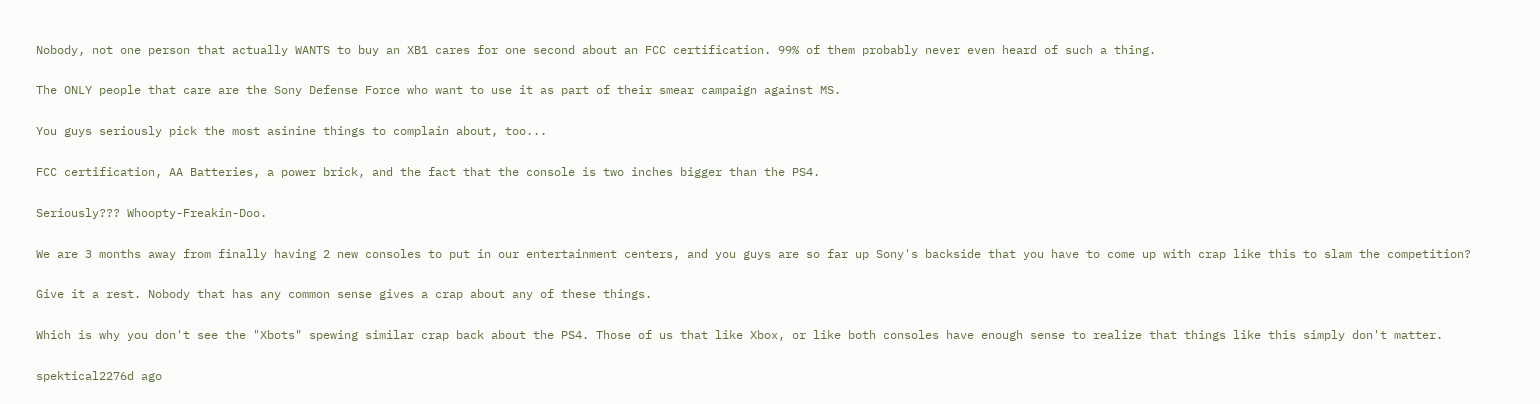Nobody, not one person that actually WANTS to buy an XB1 cares for one second about an FCC certification. 99% of them probably never even heard of such a thing.

The ONLY people that care are the Sony Defense Force who want to use it as part of their smear campaign against MS.

You guys seriously pick the most asinine things to complain about, too...

FCC certification, AA Batteries, a power brick, and the fact that the console is two inches bigger than the PS4.

Seriously??? Whoopty-Freakin-Doo.

We are 3 months away from finally having 2 new consoles to put in our entertainment centers, and you guys are so far up Sony's backside that you have to come up with crap like this to slam the competition?

Give it a rest. Nobody that has any common sense gives a crap about any of these things.

Which is why you don't see the "Xbots" spewing similar crap back about the PS4. Those of us that like Xbox, or like both consoles have enough sense to realize that things like this simply don't matter.

spektical2276d ago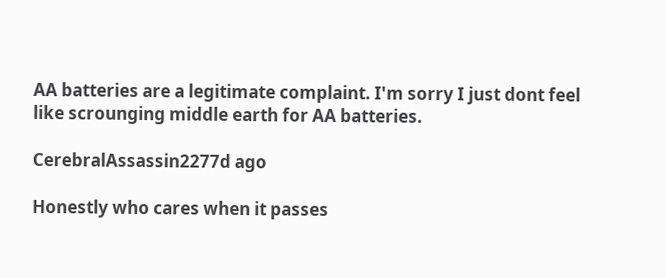AA batteries are a legitimate complaint. I'm sorry I just dont feel like scrounging middle earth for AA batteries.

CerebralAssassin2277d ago

Honestly who cares when it passes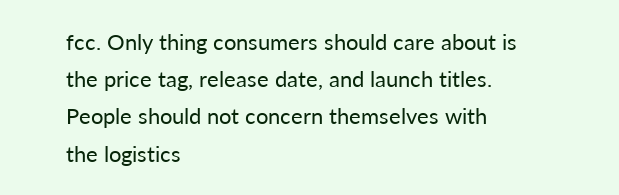fcc. Only thing consumers should care about is the price tag, release date, and launch titles. People should not concern themselves with the logistics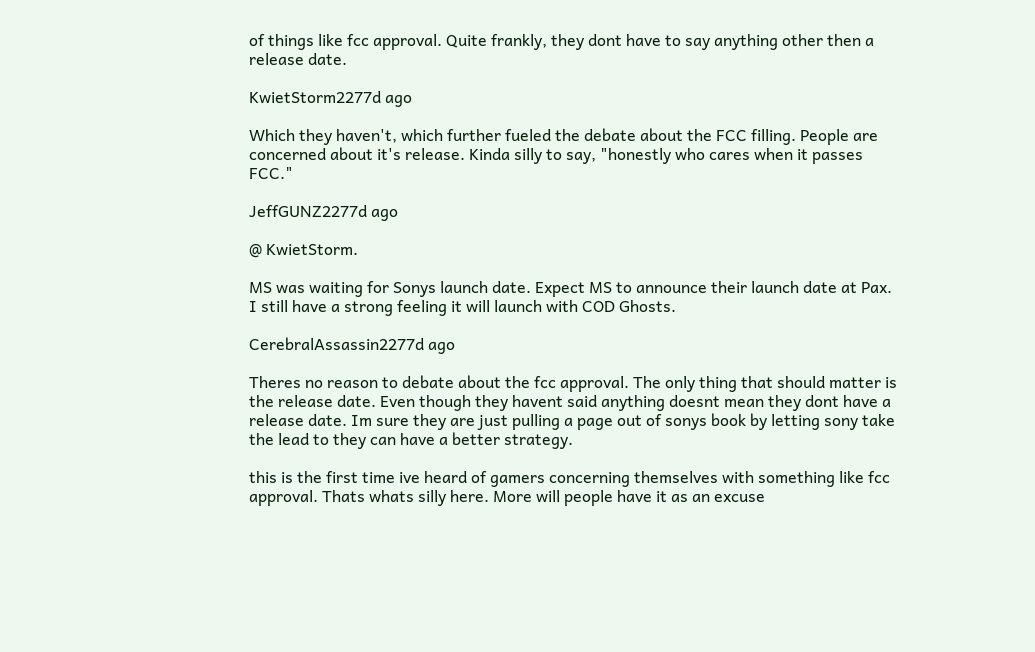of things like fcc approval. Quite frankly, they dont have to say anything other then a release date.

KwietStorm2277d ago

Which they haven't, which further fueled the debate about the FCC filling. People are concerned about it's release. Kinda silly to say, "honestly who cares when it passes FCC."

JeffGUNZ2277d ago

@ KwietStorm.

MS was waiting for Sonys launch date. Expect MS to announce their launch date at Pax. I still have a strong feeling it will launch with COD Ghosts.

CerebralAssassin2277d ago

Theres no reason to debate about the fcc approval. The only thing that should matter is the release date. Even though they havent said anything doesnt mean they dont have a release date. Im sure they are just pulling a page out of sonys book by letting sony take the lead to they can have a better strategy.

this is the first time ive heard of gamers concerning themselves with something like fcc approval. Thats whats silly here. More will people have it as an excuse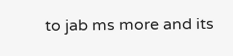to jab ms more and its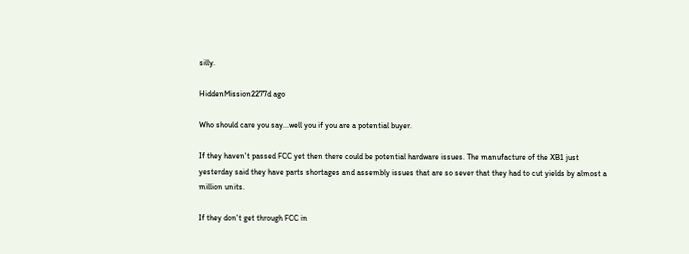silly.

HiddenMission2277d ago

Who should care you say...well you if you are a potential buyer.

If they haven't passed FCC yet then there could be potential hardware issues. The manufacture of the XB1 just yesterday said they have parts shortages and assembly issues that are so sever that they had to cut yields by almost a million units.

If they don't get through FCC in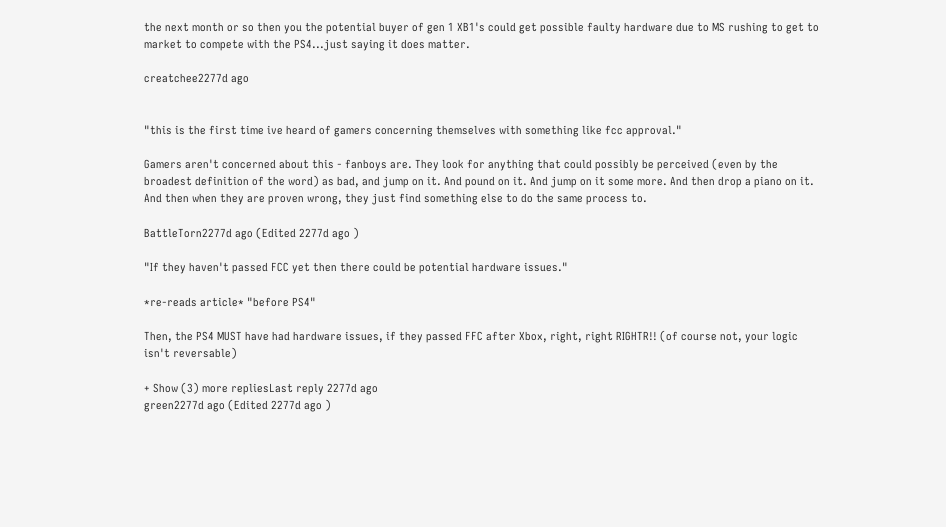the next month or so then you the potential buyer of gen 1 XB1's could get possible faulty hardware due to MS rushing to get to market to compete with the PS4...just saying it does matter.

creatchee2277d ago


"this is the first time ive heard of gamers concerning themselves with something like fcc approval."

Gamers aren't concerned about this - fanboys are. They look for anything that could possibly be perceived (even by the broadest definition of the word) as bad, and jump on it. And pound on it. And jump on it some more. And then drop a piano on it. And then when they are proven wrong, they just find something else to do the same process to.

BattleTorn2277d ago (Edited 2277d ago )

"If they haven't passed FCC yet then there could be potential hardware issues."

*re-reads article* "before PS4"

Then, the PS4 MUST have had hardware issues, if they passed FFC after Xbox, right, right RIGHTR!! (of course not, your logic isn't reversable)

+ Show (3) more repliesLast reply 2277d ago
green2277d ago (Edited 2277d ago )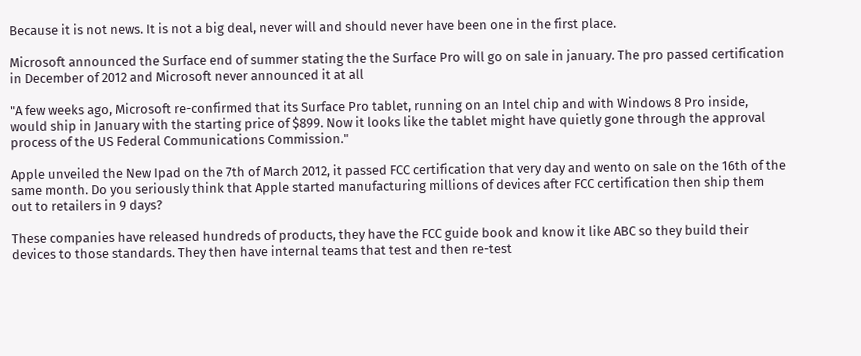Because it is not news. It is not a big deal, never will and should never have been one in the first place.

Microsoft announced the Surface end of summer stating the the Surface Pro will go on sale in january. The pro passed certification in December of 2012 and Microsoft never announced it at all

"A few weeks ago, Microsoft re-confirmed that its Surface Pro tablet, running on an Intel chip and with Windows 8 Pro inside, would ship in January with the starting price of $899. Now it looks like the tablet might have quietly gone through the approval process of the US Federal Communications Commission."

Apple unveiled the New Ipad on the 7th of March 2012, it passed FCC certification that very day and wento on sale on the 16th of the same month. Do you seriously think that Apple started manufacturing millions of devices after FCC certification then ship them out to retailers in 9 days?

These companies have released hundreds of products, they have the FCC guide book and know it like ABC so they build their devices to those standards. They then have internal teams that test and then re-test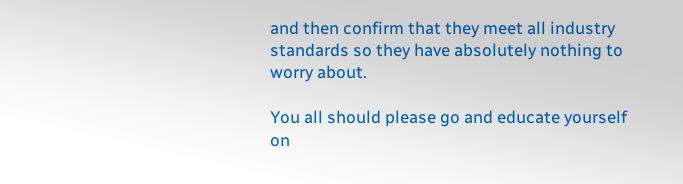and then confirm that they meet all industry standards so they have absolutely nothing to worry about.

You all should please go and educate yourself on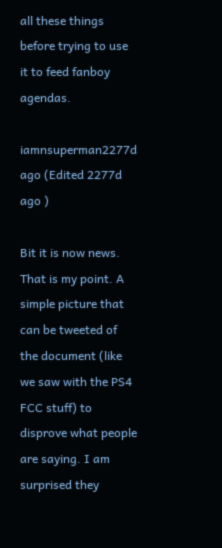all these things before trying to use it to feed fanboy agendas.

iamnsuperman2277d ago (Edited 2277d ago )

Bit it is now news. That is my point. A simple picture that can be tweeted of the document (like we saw with the PS4 FCC stuff) to disprove what people are saying. I am surprised they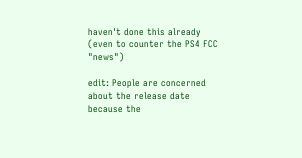haven't done this already (even to counter the PS4 FCC "news")

edit: People are concerned about the release date because the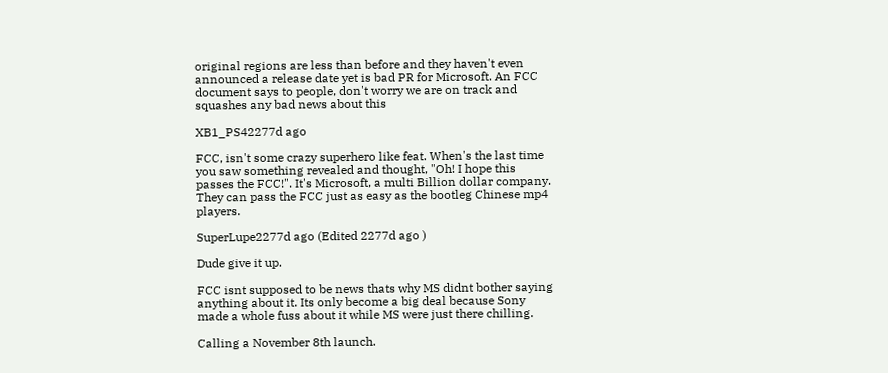original regions are less than before and they haven't even announced a release date yet is bad PR for Microsoft. An FCC document says to people, don't worry we are on track and squashes any bad news about this

XB1_PS42277d ago

FCC, isn't some crazy superhero like feat. When's the last time you saw something revealed and thought, "Oh! I hope this passes the FCC!". It's Microsoft, a multi Billion dollar company. They can pass the FCC just as easy as the bootleg Chinese mp4 players.

SuperLupe2277d ago (Edited 2277d ago )

Dude give it up.

FCC isnt supposed to be news thats why MS didnt bother saying anything about it. Its only become a big deal because Sony made a whole fuss about it while MS were just there chilling.

Calling a November 8th launch.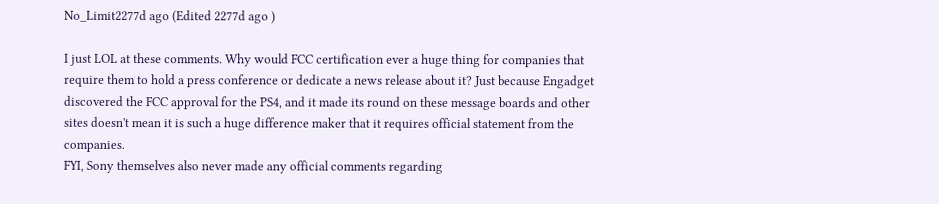No_Limit2277d ago (Edited 2277d ago )

I just LOL at these comments. Why would FCC certification ever a huge thing for companies that require them to hold a press conference or dedicate a news release about it? Just because Engadget discovered the FCC approval for the PS4, and it made its round on these message boards and other sites doesn't mean it is such a huge difference maker that it requires official statement from the companies.
FYI, Sony themselves also never made any official comments regarding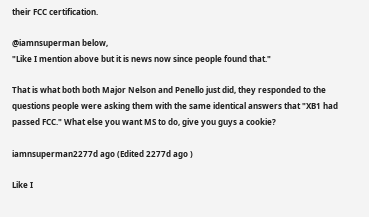their FCC certification.

@iamnsuperman below,
"Like I mention above but it is news now since people found that."

That is what both both Major Nelson and Penello just did, they responded to the questions people were asking them with the same identical answers that "XB1 had passed FCC." What else you want MS to do, give you guys a cookie?

iamnsuperman2277d ago (Edited 2277d ago )

Like I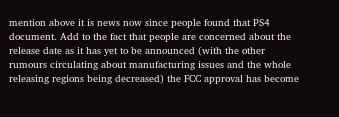mention above it is news now since people found that PS4 document. Add to the fact that people are concerned about the release date as it has yet to be announced (with the other rumours circulating about manufacturing issues and the whole releasing regions being decreased) the FCC approval has become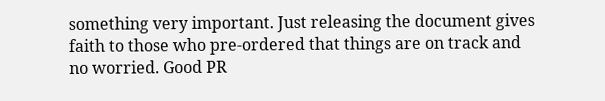something very important. Just releasing the document gives faith to those who pre-ordered that things are on track and no worried. Good PR